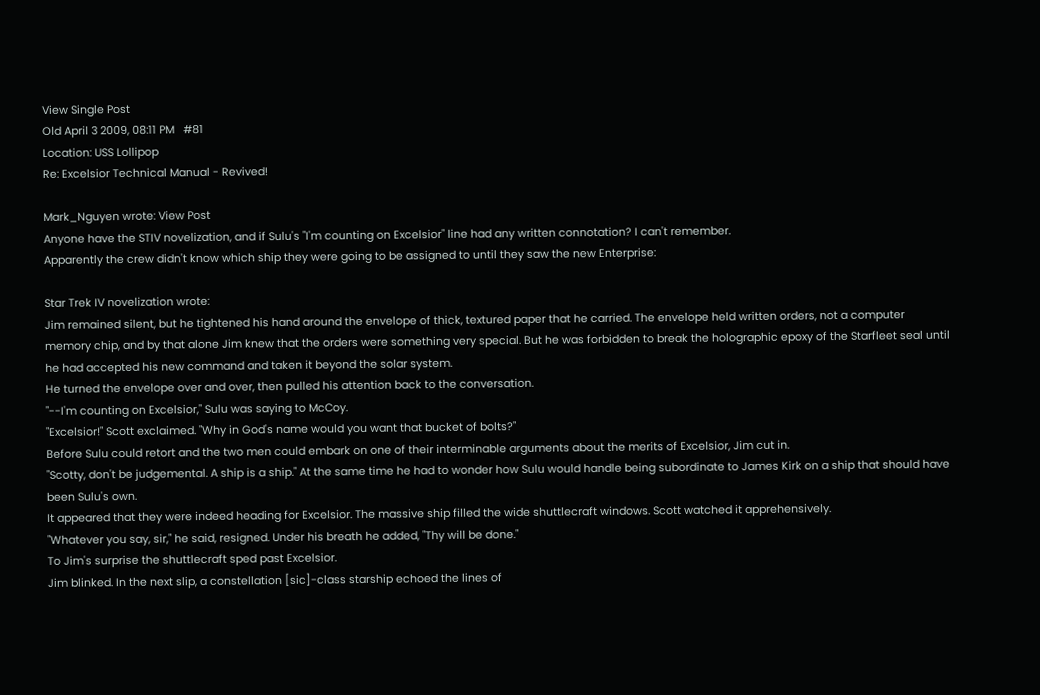View Single Post
Old April 3 2009, 08:11 PM   #81
Location: USS Lollipop
Re: Excelsior Technical Manual - Revived!

Mark_Nguyen wrote: View Post
Anyone have the STIV novelization, and if Sulu's "I'm counting on Excelsior" line had any written connotation? I can't remember.
Apparently the crew didn't know which ship they were going to be assigned to until they saw the new Enterprise:

Star Trek IV novelization wrote:
Jim remained silent, but he tightened his hand around the envelope of thick, textured paper that he carried. The envelope held written orders, not a computer memory chip, and by that alone Jim knew that the orders were something very special. But he was forbidden to break the holographic epoxy of the Starfleet seal until he had accepted his new command and taken it beyond the solar system.
He turned the envelope over and over, then pulled his attention back to the conversation.
"--I'm counting on Excelsior," Sulu was saying to McCoy.
"Excelsior!" Scott exclaimed. "Why in God's name would you want that bucket of bolts?"
Before Sulu could retort and the two men could embark on one of their interminable arguments about the merits of Excelsior, Jim cut in.
"Scotty, don't be judgemental. A ship is a ship." At the same time he had to wonder how Sulu would handle being subordinate to James Kirk on a ship that should have been Sulu's own.
It appeared that they were indeed heading for Excelsior. The massive ship filled the wide shuttlecraft windows. Scott watched it apprehensively.
"Whatever you say, sir," he said, resigned. Under his breath he added, "Thy will be done."
To Jim's surprise the shuttlecraft sped past Excelsior.
Jim blinked. In the next slip, a constellation [sic]-class starship echoed the lines of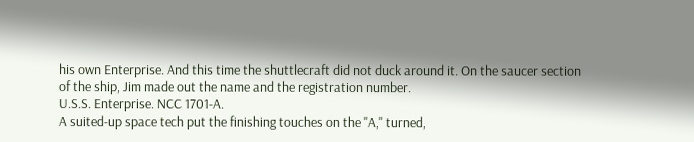his own Enterprise. And this time the shuttlecraft did not duck around it. On the saucer section of the ship, Jim made out the name and the registration number.
U.S.S. Enterprise. NCC 1701-A.
A suited-up space tech put the finishing touches on the "A," turned,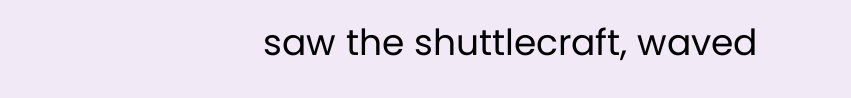saw the shuttlecraft, waved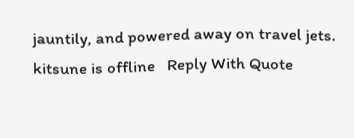jauntily, and powered away on travel jets.
kitsune is offline   Reply With Quote